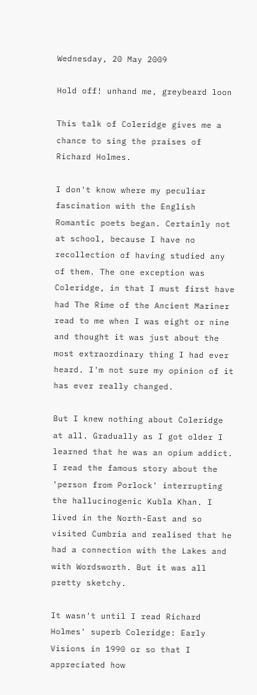Wednesday, 20 May 2009

Hold off! unhand me, greybeard loon

This talk of Coleridge gives me a chance to sing the praises of Richard Holmes.

I don't know where my peculiar fascination with the English Romantic poets began. Certainly not at school, because I have no recollection of having studied any of them. The one exception was Coleridge, in that I must first have had The Rime of the Ancient Mariner read to me when I was eight or nine and thought it was just about the most extraordinary thing I had ever heard. I'm not sure my opinion of it has ever really changed.

But I knew nothing about Coleridge at all. Gradually as I got older I learned that he was an opium addict. I read the famous story about the 'person from Porlock' interrupting the hallucinogenic Kubla Khan. I lived in the North-East and so visited Cumbria and realised that he had a connection with the Lakes and with Wordsworth. But it was all pretty sketchy.

It wasn't until I read Richard Holmes' superb Coleridge: Early Visions in 1990 or so that I appreciated how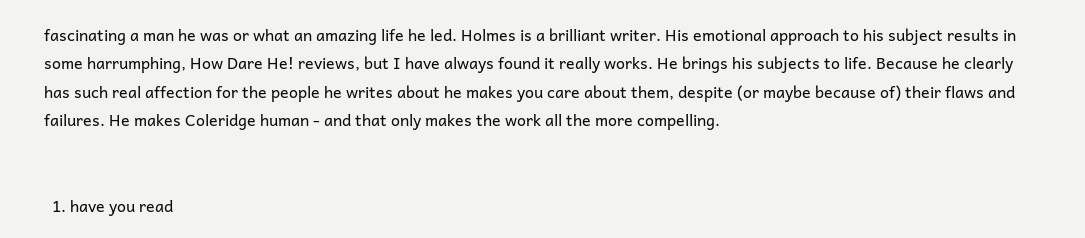fascinating a man he was or what an amazing life he led. Holmes is a brilliant writer. His emotional approach to his subject results in some harrumphing, How Dare He! reviews, but I have always found it really works. He brings his subjects to life. Because he clearly has such real affection for the people he writes about he makes you care about them, despite (or maybe because of) their flaws and failures. He makes Coleridge human - and that only makes the work all the more compelling.


  1. have you read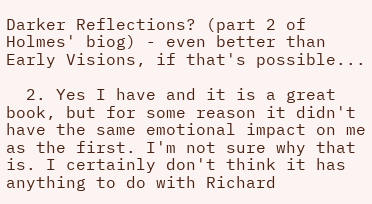Darker Reflections? (part 2 of Holmes' biog) - even better than Early Visions, if that's possible...

  2. Yes I have and it is a great book, but for some reason it didn't have the same emotional impact on me as the first. I'm not sure why that is. I certainly don't think it has anything to do with Richard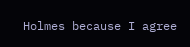Holmes because I agree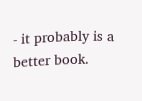- it probably is a better book.